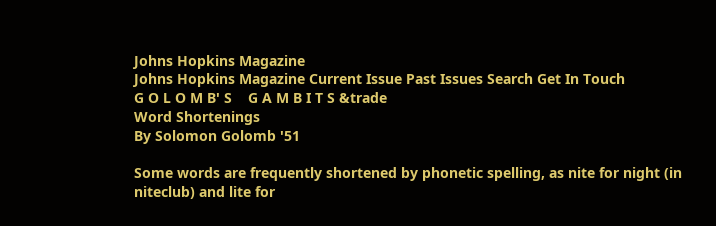Johns Hopkins Magazine
Johns Hopkins Magazine Current Issue Past Issues Search Get In Touch
G O L O M B' S    G A M B I T S &trade
Word Shortenings
By Solomon Golomb '51

Some words are frequently shortened by phonetic spelling, as nite for night (in niteclub) and lite for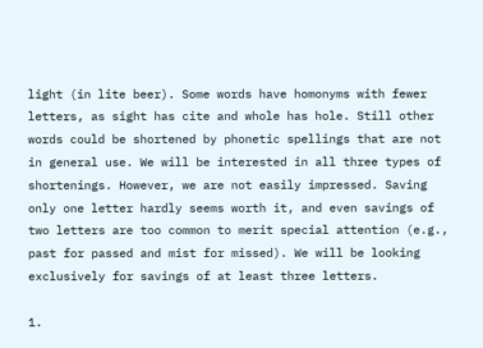light (in lite beer). Some words have homonyms with fewer letters, as sight has cite and whole has hole. Still other words could be shortened by phonetic spellings that are not in general use. We will be interested in all three types of shortenings. However, we are not easily impressed. Saving only one letter hardly seems worth it, and even savings of two letters are too common to merit special attention (e.g., past for passed and mist for missed). We will be looking exclusively for savings of at least three letters.

1.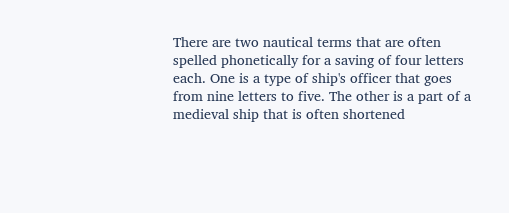There are two nautical terms that are often spelled phonetically for a saving of four letters each. One is a type of ship's officer that goes from nine letters to five. The other is a part of a medieval ship that is often shortened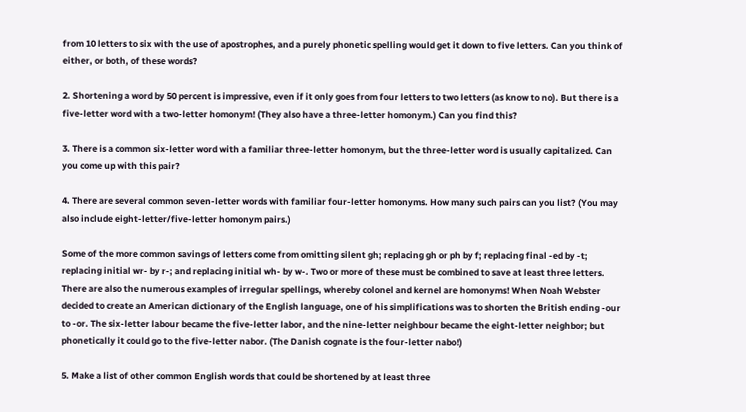from 10 letters to six with the use of apostrophes, and a purely phonetic spelling would get it down to five letters. Can you think of either, or both, of these words?

2. Shortening a word by 50 percent is impressive, even if it only goes from four letters to two letters (as know to no). But there is a five-letter word with a two-letter homonym! (They also have a three-letter homonym.) Can you find this?

3. There is a common six-letter word with a familiar three-letter homonym, but the three-letter word is usually capitalized. Can you come up with this pair?

4. There are several common seven-letter words with familiar four-letter homonyms. How many such pairs can you list? (You may also include eight-letter/five-letter homonym pairs.)

Some of the more common savings of letters come from omitting silent gh; replacing gh or ph by f; replacing final -ed by -t; replacing initial wr- by r-; and replacing initial wh- by w-. Two or more of these must be combined to save at least three letters. There are also the numerous examples of irregular spellings, whereby colonel and kernel are homonyms! When Noah Webster decided to create an American dictionary of the English language, one of his simplifications was to shorten the British ending -our to -or. The six-letter labour became the five-letter labor, and the nine-letter neighbour became the eight-letter neighbor; but phonetically it could go to the five-letter nabor. (The Danish cognate is the four-letter nabo!)

5. Make a list of other common English words that could be shortened by at least three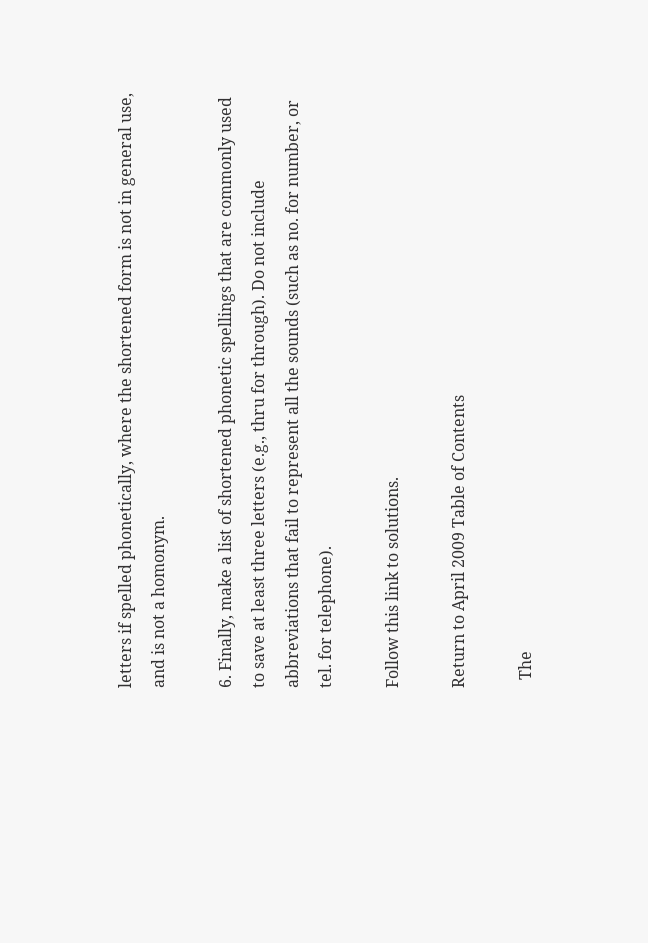letters if spelled phonetically, where the shortened form is not in general use, and is not a homonym.

6. Finally, make a list of shortened phonetic spellings that are commonly used to save at least three letters (e.g., thru for through). Do not include abbreviations that fail to represent all the sounds (such as no. for number, or tel. for telephone).

Follow this link to solutions.

Return to April 2009 Table of Contents

  The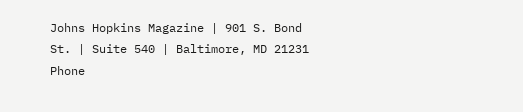Johns Hopkins Magazine | 901 S. Bond St. | Suite 540 | Baltimore, MD 21231
Phone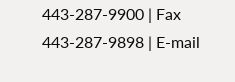443-287-9900 | Fax 443-287-9898 | E-mail